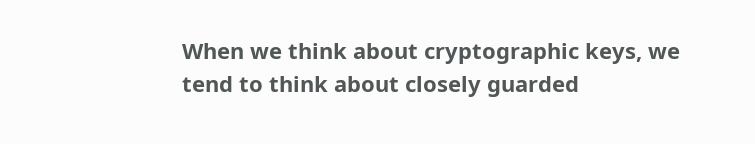When we think about cryptographic keys, we tend to think about closely guarded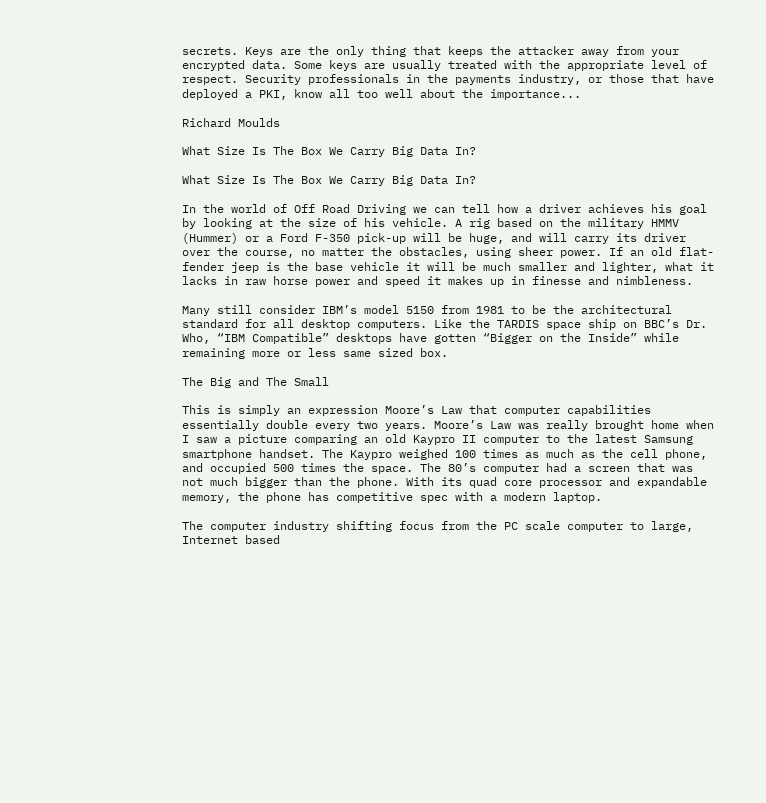secrets. Keys are the only thing that keeps the attacker away from your encrypted data. Some keys are usually treated with the appropriate level of respect. Security professionals in the payments industry, or those that have deployed a PKI, know all too well about the importance...

Richard Moulds

What Size Is The Box We Carry Big Data In?

What Size Is The Box We Carry Big Data In?

In the world of Off Road Driving we can tell how a driver achieves his goal by looking at the size of his vehicle. A rig based on the military HMMV (Hummer) or a Ford F-350 pick-up will be huge, and will carry its driver over the course, no matter the obstacles, using sheer power. If an old flat-fender jeep is the base vehicle it will be much smaller and lighter, what it lacks in raw horse power and speed it makes up in finesse and nimbleness.

Many still consider IBM’s model 5150 from 1981 to be the architectural standard for all desktop computers. Like the TARDIS space ship on BBC’s Dr. Who, “IBM Compatible” desktops have gotten “Bigger on the Inside” while remaining more or less same sized box.

The Big and The Small

This is simply an expression Moore’s Law that computer capabilities essentially double every two years. Moore’s Law was really brought home when I saw a picture comparing an old Kaypro II computer to the latest Samsung smartphone handset. The Kaypro weighed 100 times as much as the cell phone, and occupied 500 times the space. The 80’s computer had a screen that was not much bigger than the phone. With its quad core processor and expandable memory, the phone has competitive spec with a modern laptop.

The computer industry shifting focus from the PC scale computer to large, Internet based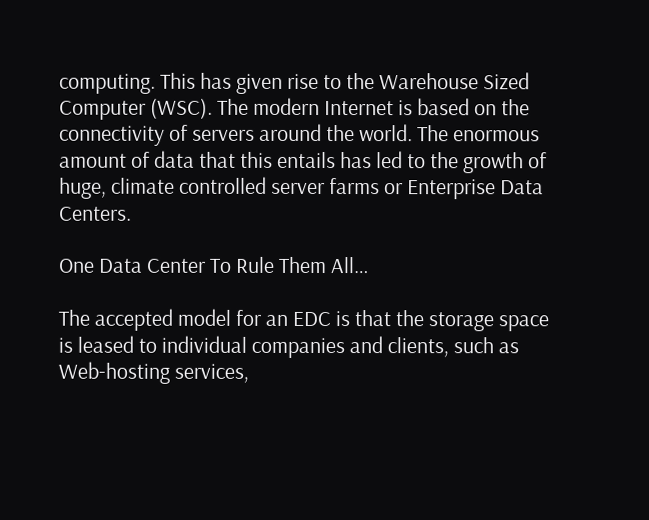computing. This has given rise to the Warehouse Sized Computer (WSC). The modern Internet is based on the connectivity of servers around the world. The enormous amount of data that this entails has led to the growth of huge, climate controlled server farms or Enterprise Data Centers.

One Data Center To Rule Them All…

The accepted model for an EDC is that the storage space is leased to individual companies and clients, such as Web-hosting services,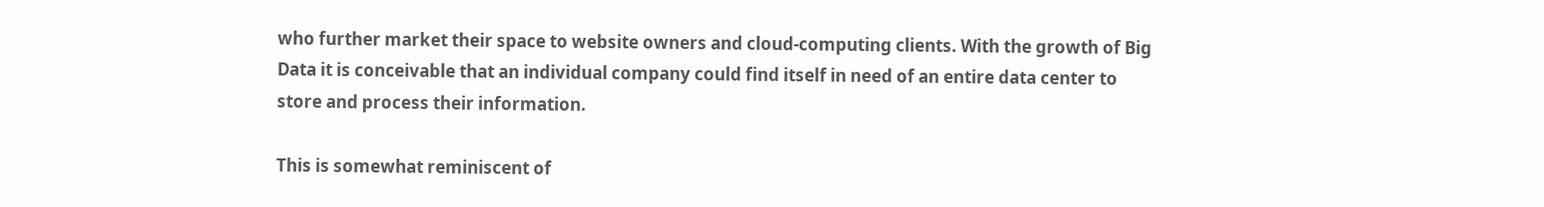who further market their space to website owners and cloud-computing clients. With the growth of Big Data it is conceivable that an individual company could find itself in need of an entire data center to store and process their information.

This is somewhat reminiscent of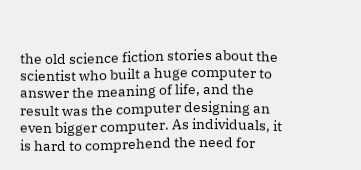the old science fiction stories about the scientist who built a huge computer to answer the meaning of life, and the result was the computer designing an even bigger computer. As individuals, it is hard to comprehend the need for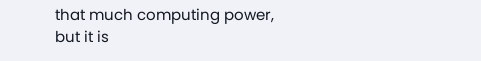that much computing power, but it is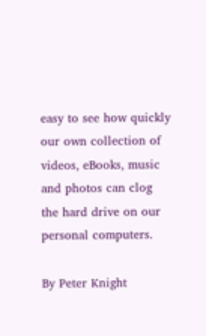easy to see how quickly our own collection of videos, eBooks, music and photos can clog the hard drive on our personal computers.

By Peter Knight